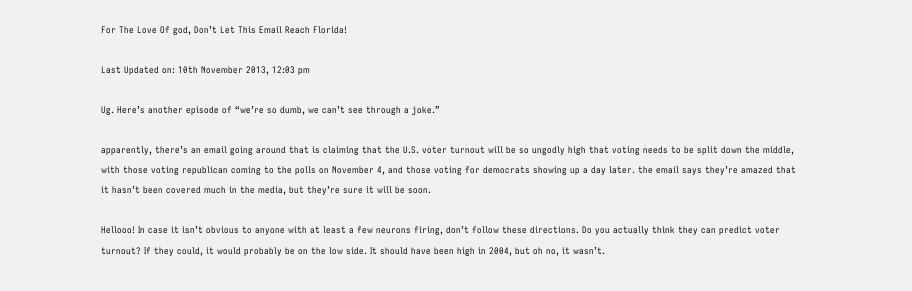For The Love Of god, Don’t Let This Email Reach Florida!

Last Updated on: 10th November 2013, 12:03 pm

Ug. Here’s another episode of “we’re so dumb, we can’t see through a joke.”

apparently, there’s an email going around that is claiming that the U.S. voter turnout will be so ungodly high that voting needs to be split down the middle, with those voting republican coming to the polls on November 4, and those voting for democrats showing up a day later. the email says they’re amazed that it hasn’t been covered much in the media, but they’re sure it will be soon.

Hellooo! In case it isn’t obvious to anyone with at least a few neurons firing, don’t follow these directions. Do you actually think they can predict voter turnout? If they could, it would probably be on the low side. It should have been high in 2004, but oh no, it wasn’t.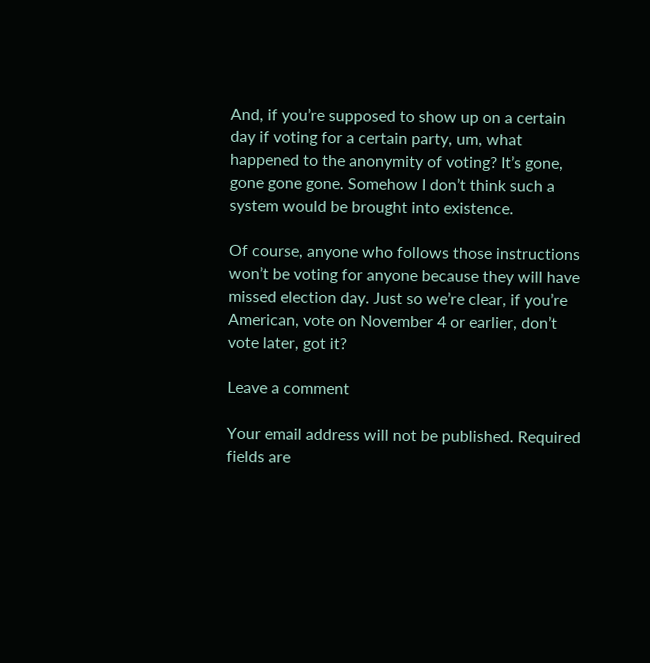And, if you’re supposed to show up on a certain day if voting for a certain party, um, what happened to the anonymity of voting? It’s gone, gone gone gone. Somehow I don’t think such a system would be brought into existence.

Of course, anyone who follows those instructions won’t be voting for anyone because they will have missed election day. Just so we’re clear, if you’re American, vote on November 4 or earlier, don’t vote later, got it?

Leave a comment

Your email address will not be published. Required fields are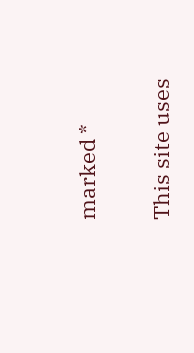marked *

This site uses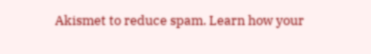Akismet to reduce spam. Learn how your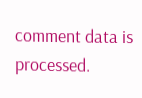comment data is processed.